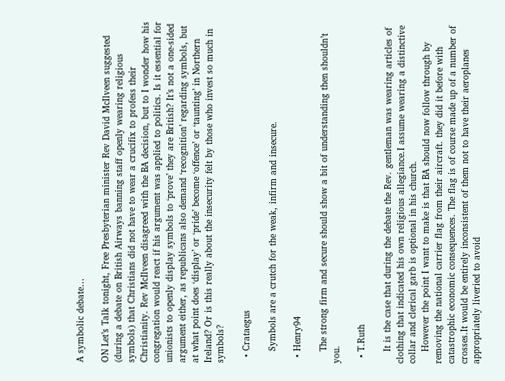A symbolic debate…

ON Let’s Talk tonight, Free Presbyterian minister Rev David McIlveen suggested (during a debate on British Airways banning staff openly wearing religious symbols) that Christians did not have to wear a crucifix to profess their Christianity. Rev McIlveen disagreed with the BA decision, but to I wonder how his congregation would react if his argument was applied to politics. Is it essential for unionists to openly display symbols to ‘prove’ they are British? It’s not a one-sided argument either, as republicans also demand ‘recognition’ regarding symbols, but at what point does ‘display’ or ‘pride’ become ‘offence’ or ‘taunting’ in Northern Ireland? Or is this really about the insecurity felt by those who invest so much in symbols?

  • Crataegus

    Symbols are a crutch for the weak, infirm and insecure.

  • Henry94

    The strong firm and secure should show a bit of understanding then shouldn’t you.

  • T.Ruth

    It is the case that during the debate the Rev. gentleman was wearing articles of clothing that indicated his own religious allegiance.I assume wearing a distinctive collar and clerical garb is optional in his church.
    However the point I want to make is that BA should now follow through by removing the national carrier flag from their aircraft. they did it before with catastrophic economic consequences. The flag is of course made up of a number of crosses.It would be entirely inconsistent of them not to have their aeroplanes appropriately liveried to avoid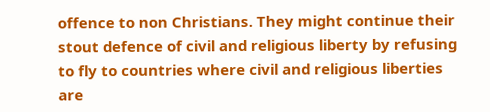offence to non Christians. They might continue their stout defence of civil and religious liberty by refusing to fly to countries where civil and religious liberties are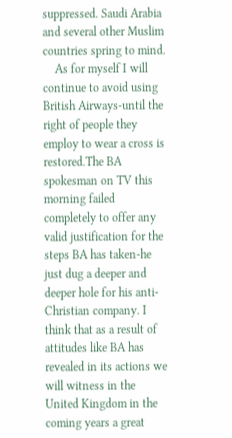suppressed. Saudi Arabia and several other Muslim countries spring to mind.
    As for myself I will continue to avoid using British Airways-until the right of people they employ to wear a cross is restored.The BA spokesman on TV this morning failed completely to offer any valid justification for the steps BA has taken-he just dug a deeper and deeper hole for his anti-Christian company. I think that as a result of attitudes like BA has revealed in its actions we will witness in the United Kingdom in the coming years a great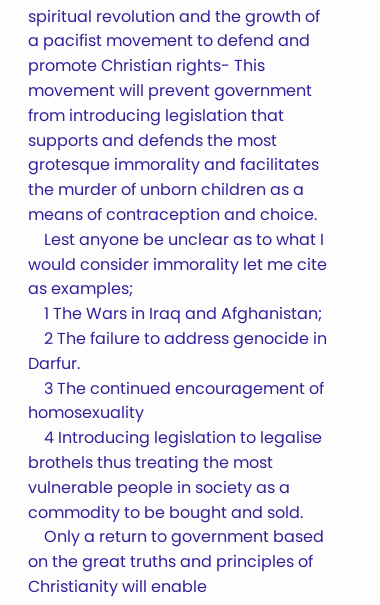spiritual revolution and the growth of a pacifist movement to defend and promote Christian rights- This movement will prevent government from introducing legislation that supports and defends the most grotesque immorality and facilitates the murder of unborn children as a means of contraception and choice.
    Lest anyone be unclear as to what I would consider immorality let me cite as examples;
    1 The Wars in Iraq and Afghanistan;
    2 The failure to address genocide in Darfur.
    3 The continued encouragement of homosexuality
    4 Introducing legislation to legalise brothels thus treating the most vulnerable people in society as a commodity to be bought and sold.
    Only a return to government based on the great truths and principles of Christianity will enable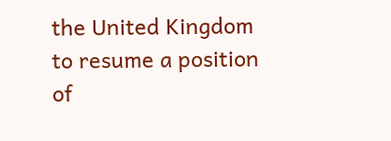the United Kingdom to resume a position of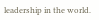leadership in the world.